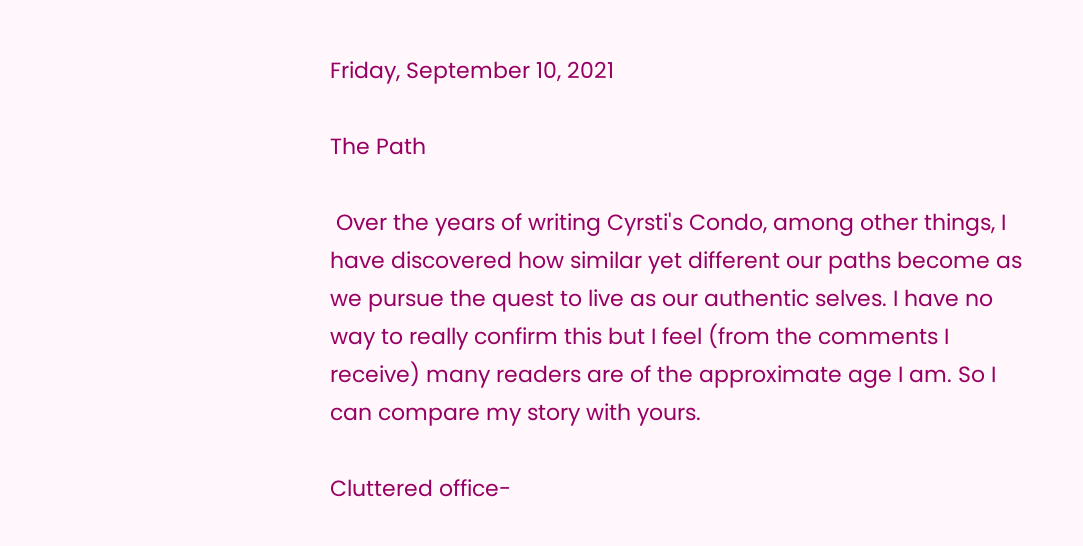Friday, September 10, 2021

The Path

 Over the years of writing Cyrsti's Condo, among other things, I have discovered how similar yet different our paths become as we pursue the quest to live as our authentic selves. I have no way to really confirm this but I feel (from the comments I receive) many readers are of the approximate age I am. So I can compare my story with yours.

Cluttered office-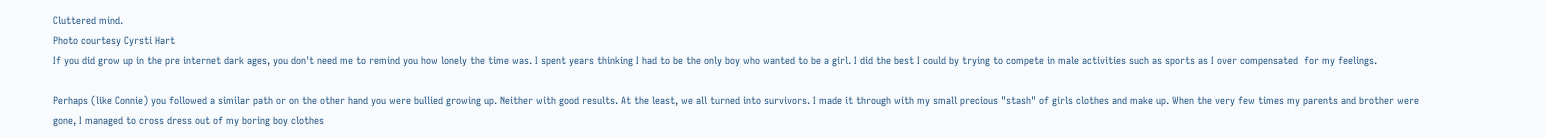Cluttered mind.
Photo courtesy Cyrsti Hart
If you did grow up in the pre internet dark ages, you don't need me to remind you how lonely the time was. I spent years thinking I had to be the only boy who wanted to be a girl. I did the best I could by trying to compete in male activities such as sports as I over compensated  for my feelings.

Perhaps (like Connie) you followed a similar path or on the other hand you were bullied growing up. Neither with good results. At the least, we all turned into survivors. I made it through with my small precious "stash" of girls clothes and make up. When the very few times my parents and brother were gone, I managed to cross dress out of my boring boy clothes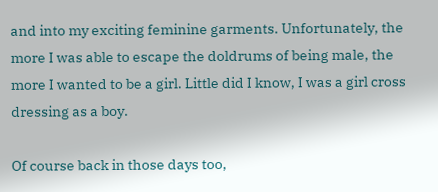and into my exciting feminine garments. Unfortunately, the more I was able to escape the doldrums of being male, the more I wanted to be a girl. Little did I know, I was a girl cross dressing as a boy.

Of course back in those days too,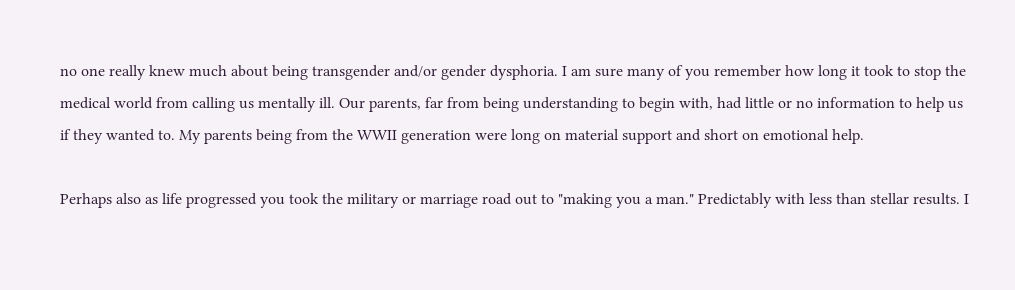no one really knew much about being transgender and/or gender dysphoria. I am sure many of you remember how long it took to stop the medical world from calling us mentally ill. Our parents, far from being understanding to begin with, had little or no information to help us if they wanted to. My parents being from the WWII generation were long on material support and short on emotional help.

Perhaps also as life progressed you took the military or marriage road out to "making you a man." Predictably with less than stellar results. I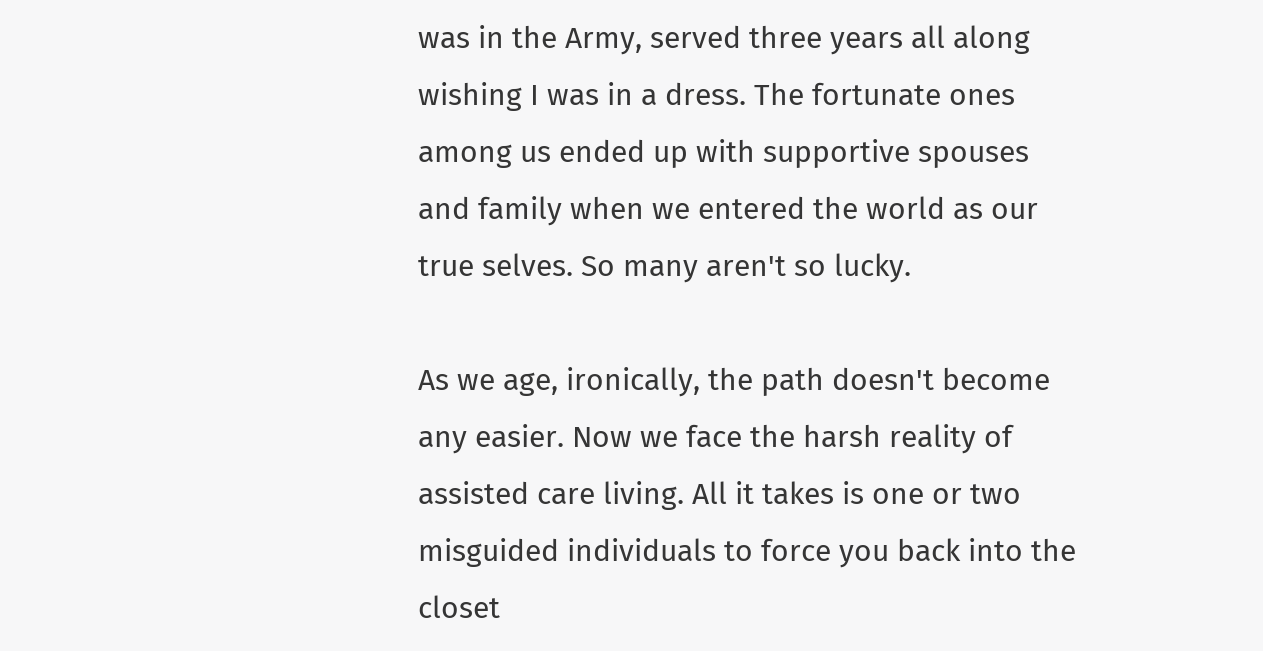was in the Army, served three years all along wishing I was in a dress. The fortunate ones among us ended up with supportive spouses and family when we entered the world as our true selves. So many aren't so lucky.

As we age, ironically, the path doesn't become any easier. Now we face the harsh reality of assisted care living. All it takes is one or two misguided individuals to force you back into the closet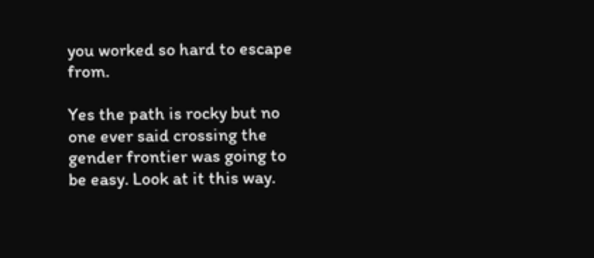you worked so hard to escape from.

Yes the path is rocky but no one ever said crossing the gender frontier was going to be easy. Look at it this way.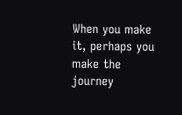When you make it, perhaps you make the journey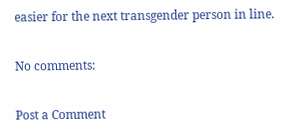easier for the next transgender person in line.

No comments:

Post a Comment